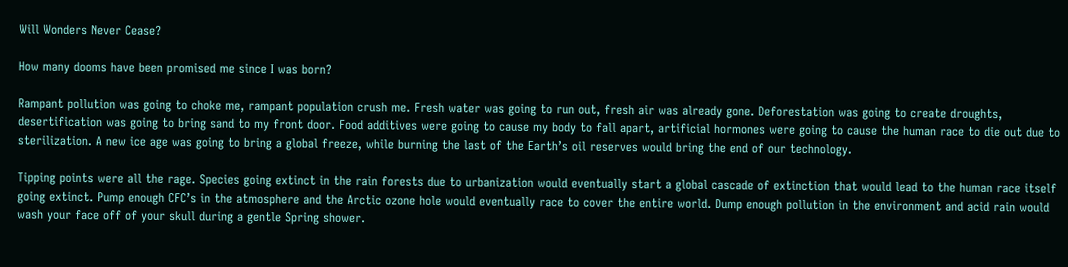Will Wonders Never Cease?

How many dooms have been promised me since I was born?

Rampant pollution was going to choke me, rampant population crush me. Fresh water was going to run out, fresh air was already gone. Deforestation was going to create droughts, desertification was going to bring sand to my front door. Food additives were going to cause my body to fall apart, artificial hormones were going to cause the human race to die out due to sterilization. A new ice age was going to bring a global freeze, while burning the last of the Earth’s oil reserves would bring the end of our technology.

Tipping points were all the rage. Species going extinct in the rain forests due to urbanization would eventually start a global cascade of extinction that would lead to the human race itself going extinct. Pump enough CFC’s in the atmosphere and the Arctic ozone hole would eventually race to cover the entire world. Dump enough pollution in the environment and acid rain would wash your face off of your skull during a gentle Spring shower.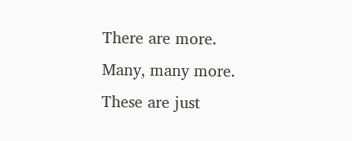There are more. Many, many more. These are just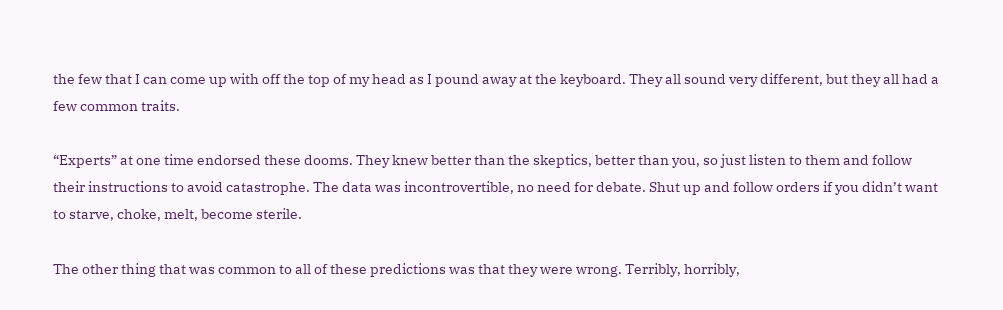the few that I can come up with off the top of my head as I pound away at the keyboard. They all sound very different, but they all had a few common traits.

“Experts” at one time endorsed these dooms. They knew better than the skeptics, better than you, so just listen to them and follow their instructions to avoid catastrophe. The data was incontrovertible, no need for debate. Shut up and follow orders if you didn’t want to starve, choke, melt, become sterile.

The other thing that was common to all of these predictions was that they were wrong. Terribly, horribly,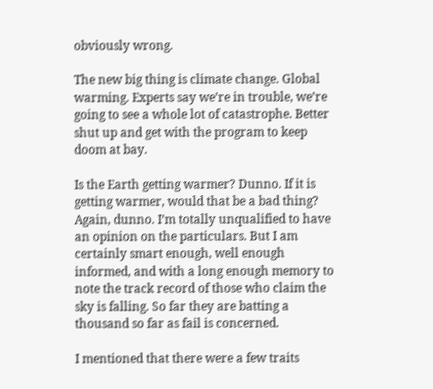obviously wrong.

The new big thing is climate change. Global warming. Experts say we’re in trouble, we’re going to see a whole lot of catastrophe. Better shut up and get with the program to keep doom at bay.

Is the Earth getting warmer? Dunno. If it is getting warmer, would that be a bad thing? Again, dunno. I’m totally unqualified to have an opinion on the particulars. But I am certainly smart enough, well enough informed, and with a long enough memory to note the track record of those who claim the sky is falling. So far they are batting a thousand so far as fail is concerned.

I mentioned that there were a few traits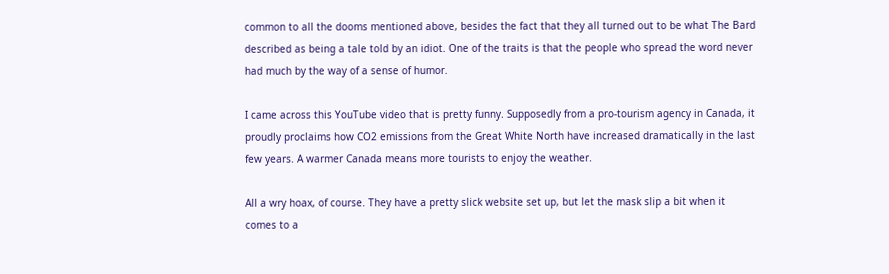common to all the dooms mentioned above, besides the fact that they all turned out to be what The Bard described as being a tale told by an idiot. One of the traits is that the people who spread the word never had much by the way of a sense of humor.

I came across this YouTube video that is pretty funny. Supposedly from a pro-tourism agency in Canada, it proudly proclaims how CO2 emissions from the Great White North have increased dramatically in the last few years. A warmer Canada means more tourists to enjoy the weather.

All a wry hoax, of course. They have a pretty slick website set up, but let the mask slip a bit when it comes to a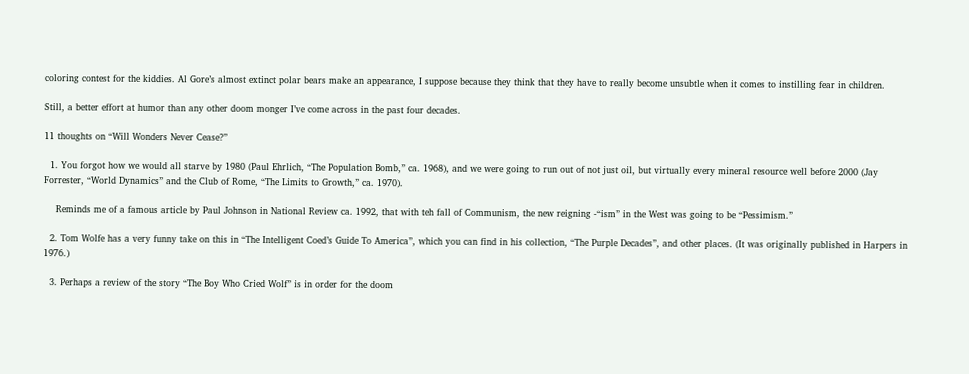coloring contest for the kiddies. Al Gore’s almost extinct polar bears make an appearance, I suppose because they think that they have to really become unsubtle when it comes to instilling fear in children.

Still, a better effort at humor than any other doom monger I’ve come across in the past four decades.

11 thoughts on “Will Wonders Never Cease?”

  1. You forgot how we would all starve by 1980 (Paul Ehrlich, “The Population Bomb,” ca. 1968), and we were going to run out of not just oil, but virtually every mineral resource well before 2000 (Jay Forrester, “World Dynamics” and the Club of Rome, “The Limits to Growth,” ca. 1970).

    Reminds me of a famous article by Paul Johnson in National Review ca. 1992, that with teh fall of Communism, the new reigning -“ism” in the West was going to be “Pessimism.”

  2. Tom Wolfe has a very funny take on this in “The Intelligent Coed’s Guide To America”, which you can find in his collection, “The Purple Decades”, and other places. (It was originally published in Harpers in 1976.)

  3. Perhaps a review of the story “The Boy Who Cried Wolf” is in order for the doom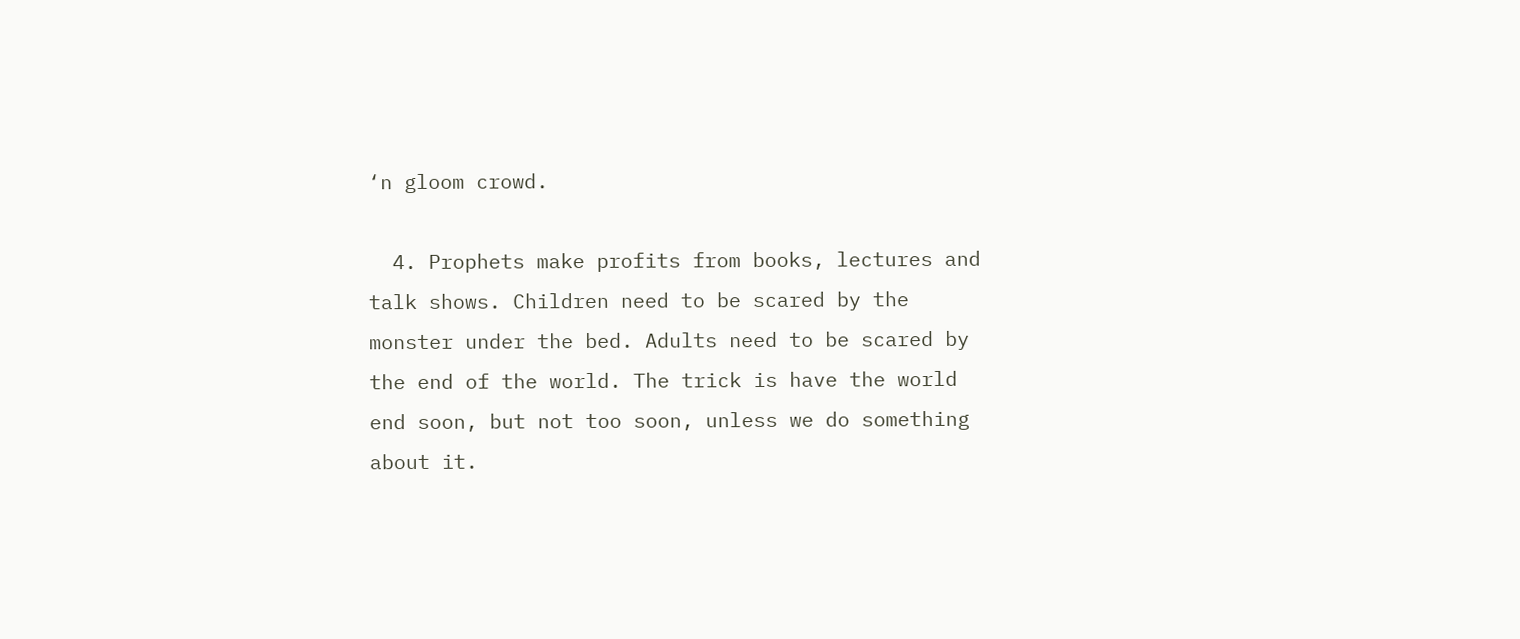‘n gloom crowd.

  4. Prophets make profits from books, lectures and talk shows. Children need to be scared by the monster under the bed. Adults need to be scared by the end of the world. The trick is have the world end soon, but not too soon, unless we do something about it.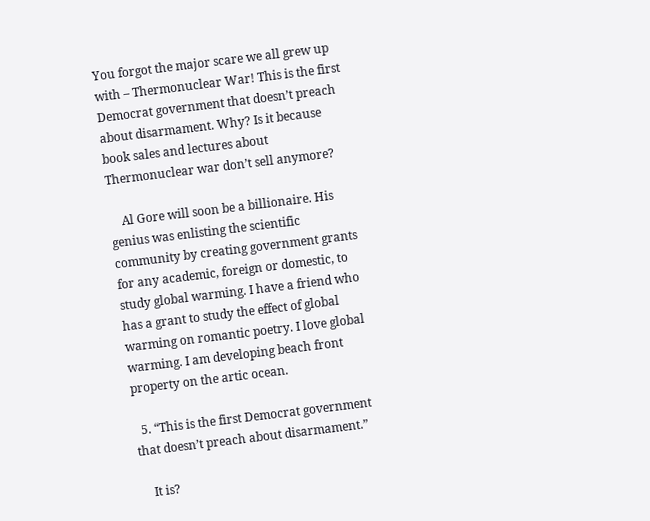You forgot the major scare we all grew up with – Thermonuclear War! This is the first Democrat government that doesn’t preach about disarmament. Why? Is it because book sales and lectures about Thermonuclear war don’t sell anymore?

    Al Gore will soon be a billionaire. His genius was enlisting the scientific community by creating government grants for any academic, foreign or domestic, to study global warming. I have a friend who has a grant to study the effect of global warming on romantic poetry. I love global warming. I am developing beach front property on the artic ocean.

  5. “This is the first Democrat government that doesn’t preach about disarmament.”

    It is?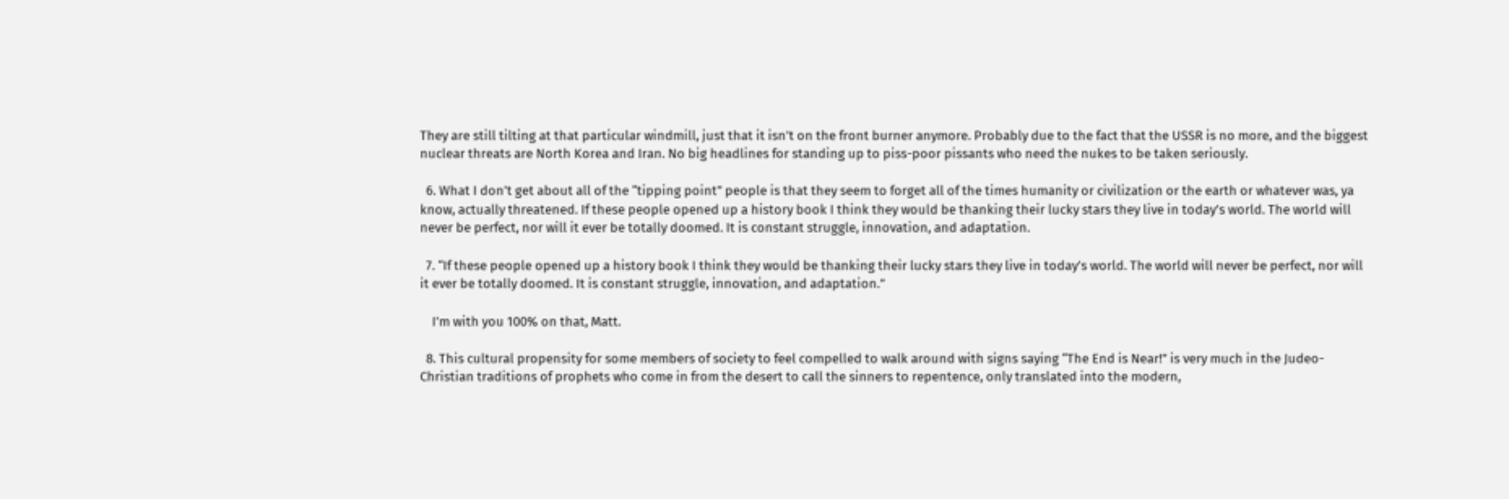They are still tilting at that particular windmill, just that it isn’t on the front burner anymore. Probably due to the fact that the USSR is no more, and the biggest nuclear threats are North Korea and Iran. No big headlines for standing up to piss-poor pissants who need the nukes to be taken seriously.

  6. What I don’t get about all of the “tipping point” people is that they seem to forget all of the times humanity or civilization or the earth or whatever was, ya know, actually threatened. If these people opened up a history book I think they would be thanking their lucky stars they live in today’s world. The world will never be perfect, nor will it ever be totally doomed. It is constant struggle, innovation, and adaptation.

  7. “If these people opened up a history book I think they would be thanking their lucky stars they live in today’s world. The world will never be perfect, nor will it ever be totally doomed. It is constant struggle, innovation, and adaptation.”

    I’m with you 100% on that, Matt.

  8. This cultural propensity for some members of society to feel compelled to walk around with signs saying “The End is Near!” is very much in the Judeo-Christian traditions of prophets who come in from the desert to call the sinners to repentence, only translated into the modern,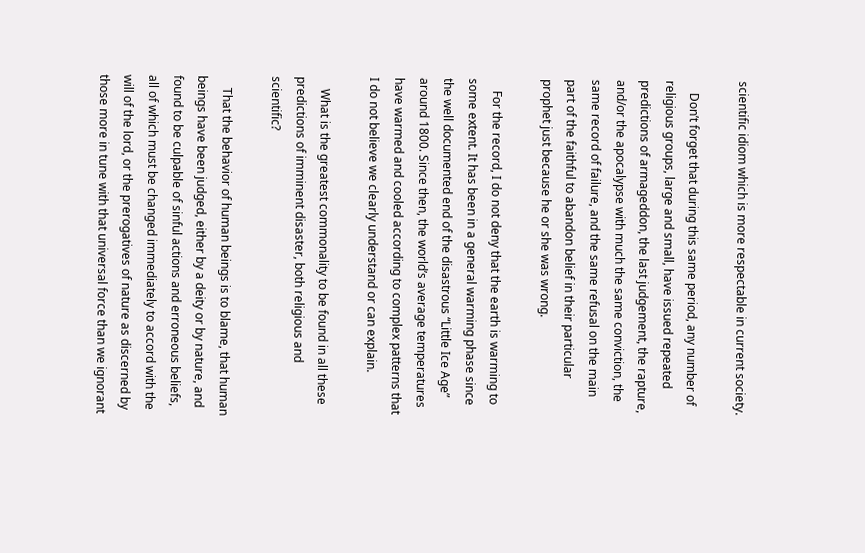scientific idiom which is more respectable in current society.

    Don’t forget that during this same period, any number of religious groups, large and small, have issued repeated predictions of armageddon, the last judgement, the rapture, and/or the apocalypse with much the same conviction, the same record of failure, and the same refusal on the main part of the faithful to abandon belief in their particular prophet just because he or she was wrong.

    For the record, I do not deny that the earth is warming to some extent. It has been in a general warming phase since the well documented end of the disastrous “Little Ice Age” around 1800. Since then, the world’s average temperatures have warmed and cooled according to complex patterns that I do not believe we clearly understand or can explain.

    What is the greatest commonality to be found in all these predictions of imminent disaster, both religious and scientific?

    That the behavior of human beings is to blame, that human beings have been judged, either by a deity or by nature, and found to be culpable of sinful actions and erroneous beliefs, all of which must be changed immediately to accord with the will of the lord, or the prerogatives of nature as discerned by those more in tune with that universal force than we ignorant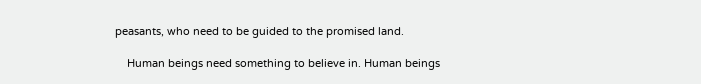peasants, who need to be guided to the promised land.

    Human beings need something to believe in. Human beings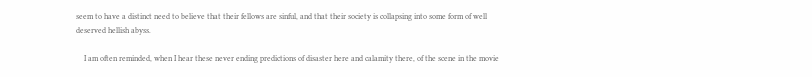seem to have a distinct need to believe that their fellows are sinful, and that their society is collapsing into some form of well deserved hellish abyss.

    I am often reminded, when I hear these never ending predictions of disaster here and calamity there, of the scene in the movie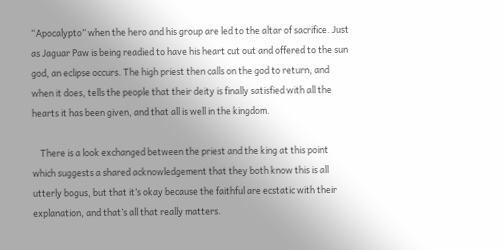“Apocalypto” when the hero and his group are led to the altar of sacrifice. Just as Jaguar Paw is being readied to have his heart cut out and offered to the sun god, an eclipse occurs. The high priest then calls on the god to return, and when it does, tells the people that their deity is finally satisfied with all the hearts it has been given, and that all is well in the kingdom.

    There is a look exchanged between the priest and the king at this point which suggests a shared acknowledgement that they both know this is all utterly bogus, but that it’s okay because the faithful are ecstatic with their explanation, and that’s all that really matters.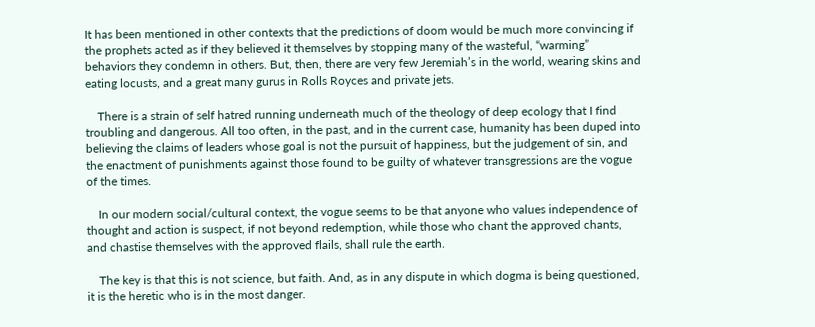It has been mentioned in other contexts that the predictions of doom would be much more convincing if the prophets acted as if they believed it themselves by stopping many of the wasteful, “warming” behaviors they condemn in others. But, then, there are very few Jeremiah’s in the world, wearing skins and eating locusts, and a great many gurus in Rolls Royces and private jets.

    There is a strain of self hatred running underneath much of the theology of deep ecology that I find troubling and dangerous. All too often, in the past, and in the current case, humanity has been duped into believing the claims of leaders whose goal is not the pursuit of happiness, but the judgement of sin, and the enactment of punishments against those found to be guilty of whatever transgressions are the vogue of the times.

    In our modern social/cultural context, the vogue seems to be that anyone who values independence of thought and action is suspect, if not beyond redemption, while those who chant the approved chants, and chastise themselves with the approved flails, shall rule the earth.

    The key is that this is not science, but faith. And, as in any dispute in which dogma is being questioned, it is the heretic who is in the most danger.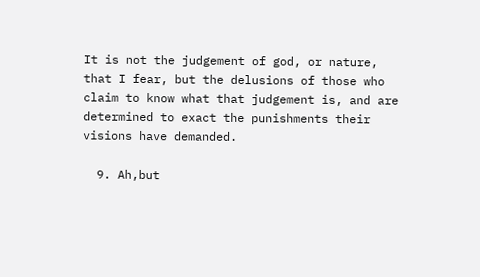It is not the judgement of god, or nature, that I fear, but the delusions of those who claim to know what that judgement is, and are determined to exact the punishments their visions have demanded.

  9. Ah,but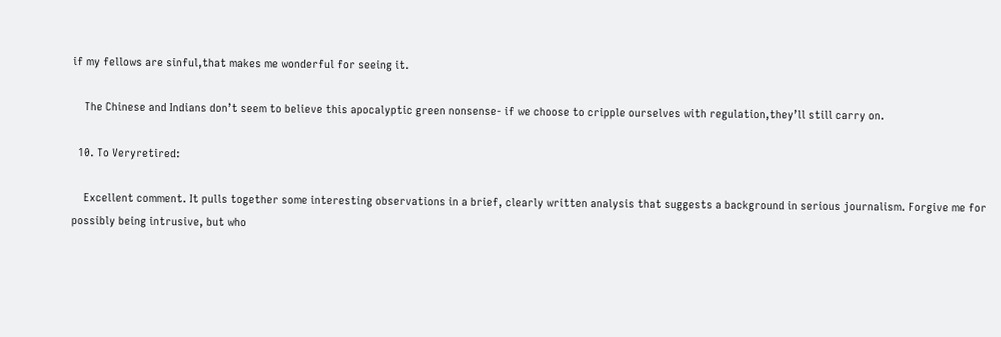if my fellows are sinful,that makes me wonderful for seeing it.

    The Chinese and Indians don’t seem to believe this apocalyptic green nonsense- if we choose to cripple ourselves with regulation,they’ll still carry on.

  10. To Veryretired:

    Excellent comment. It pulls together some interesting observations in a brief, clearly written analysis that suggests a background in serious journalism. Forgive me for possibly being intrusive, but who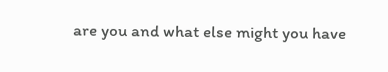are you and what else might you have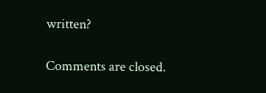written?

Comments are closed.